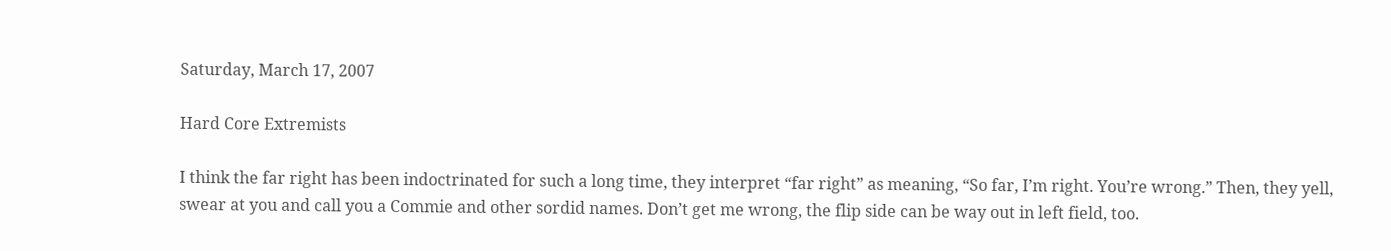Saturday, March 17, 2007

Hard Core Extremists

I think the far right has been indoctrinated for such a long time, they interpret “far right” as meaning, “So far, I’m right. You’re wrong.” Then, they yell, swear at you and call you a Commie and other sordid names. Don’t get me wrong, the flip side can be way out in left field, too.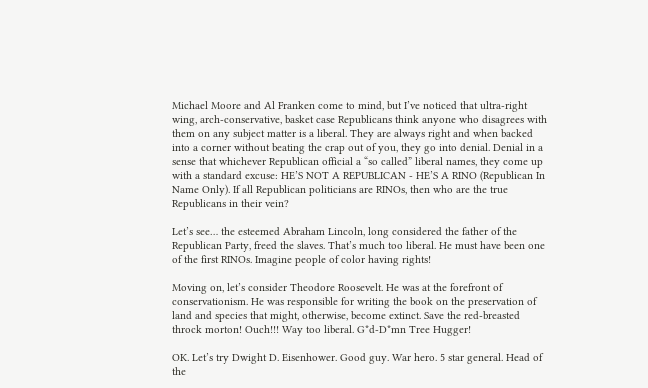Michael Moore and Al Franken come to mind, but I’ve noticed that ultra-right wing, arch-conservative, basket case Republicans think anyone who disagrees with them on any subject matter is a liberal. They are always right and when backed into a corner without beating the crap out of you, they go into denial. Denial in a sense that whichever Republican official a “so called” liberal names, they come up with a standard excuse: HE’S NOT A REPUBLICAN - HE’S A RINO (Republican In Name Only). If all Republican politicians are RINOs, then who are the true Republicans in their vein?

Let’s see… the esteemed Abraham Lincoln, long considered the father of the Republican Party, freed the slaves. That’s much too liberal. He must have been one of the first RINOs. Imagine people of color having rights!

Moving on, let’s consider Theodore Roosevelt. He was at the forefront of conservationism. He was responsible for writing the book on the preservation of land and species that might, otherwise, become extinct. Save the red-breasted throck morton! Ouch!!! Way too liberal. G*d-D*mn Tree Hugger!

OK. Let’s try Dwight D. Eisenhower. Good guy. War hero. 5 star general. Head of the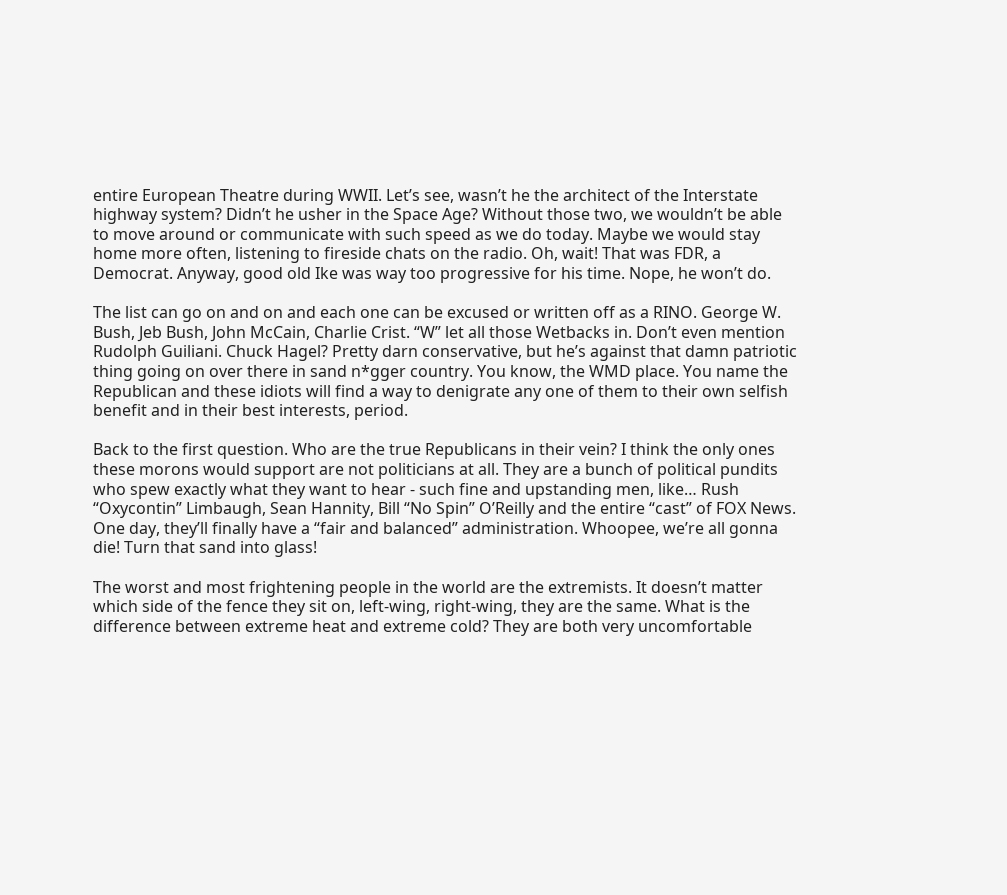entire European Theatre during WWII. Let’s see, wasn’t he the architect of the Interstate highway system? Didn’t he usher in the Space Age? Without those two, we wouldn’t be able to move around or communicate with such speed as we do today. Maybe we would stay home more often, listening to fireside chats on the radio. Oh, wait! That was FDR, a Democrat. Anyway, good old Ike was way too progressive for his time. Nope, he won’t do.

The list can go on and on and each one can be excused or written off as a RINO. George W. Bush, Jeb Bush, John McCain, Charlie Crist. “W” let all those Wetbacks in. Don’t even mention Rudolph Guiliani. Chuck Hagel? Pretty darn conservative, but he’s against that damn patriotic thing going on over there in sand n*gger country. You know, the WMD place. You name the Republican and these idiots will find a way to denigrate any one of them to their own selfish benefit and in their best interests, period.

Back to the first question. Who are the true Republicans in their vein? I think the only ones these morons would support are not politicians at all. They are a bunch of political pundits who spew exactly what they want to hear - such fine and upstanding men, like… Rush “Oxycontin” Limbaugh, Sean Hannity, Bill “No Spin” O’Reilly and the entire “cast” of FOX News. One day, they’ll finally have a “fair and balanced” administration. Whoopee, we’re all gonna die! Turn that sand into glass!

The worst and most frightening people in the world are the extremists. It doesn’t matter which side of the fence they sit on, left-wing, right-wing, they are the same. What is the difference between extreme heat and extreme cold? They are both very uncomfortable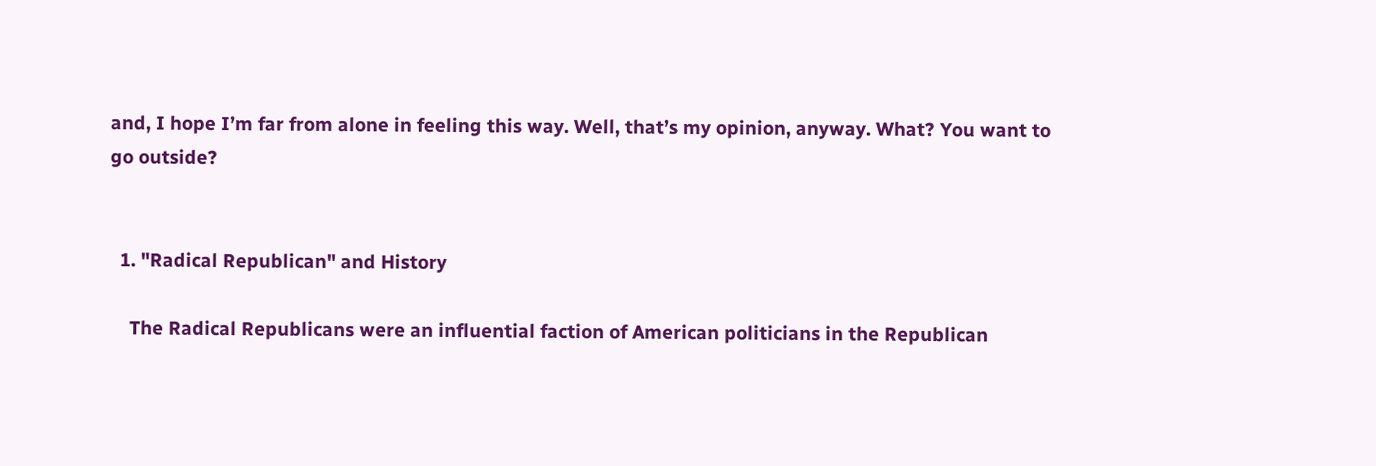and, I hope I’m far from alone in feeling this way. Well, that’s my opinion, anyway. What? You want to go outside?


  1. "Radical Republican" and History

    The Radical Republicans were an influential faction of American politicians in the Republican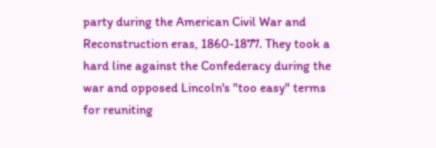party during the American Civil War and Reconstruction eras, 1860-1877. They took a hard line against the Confederacy during the war and opposed Lincoln's "too easy" terms for reuniting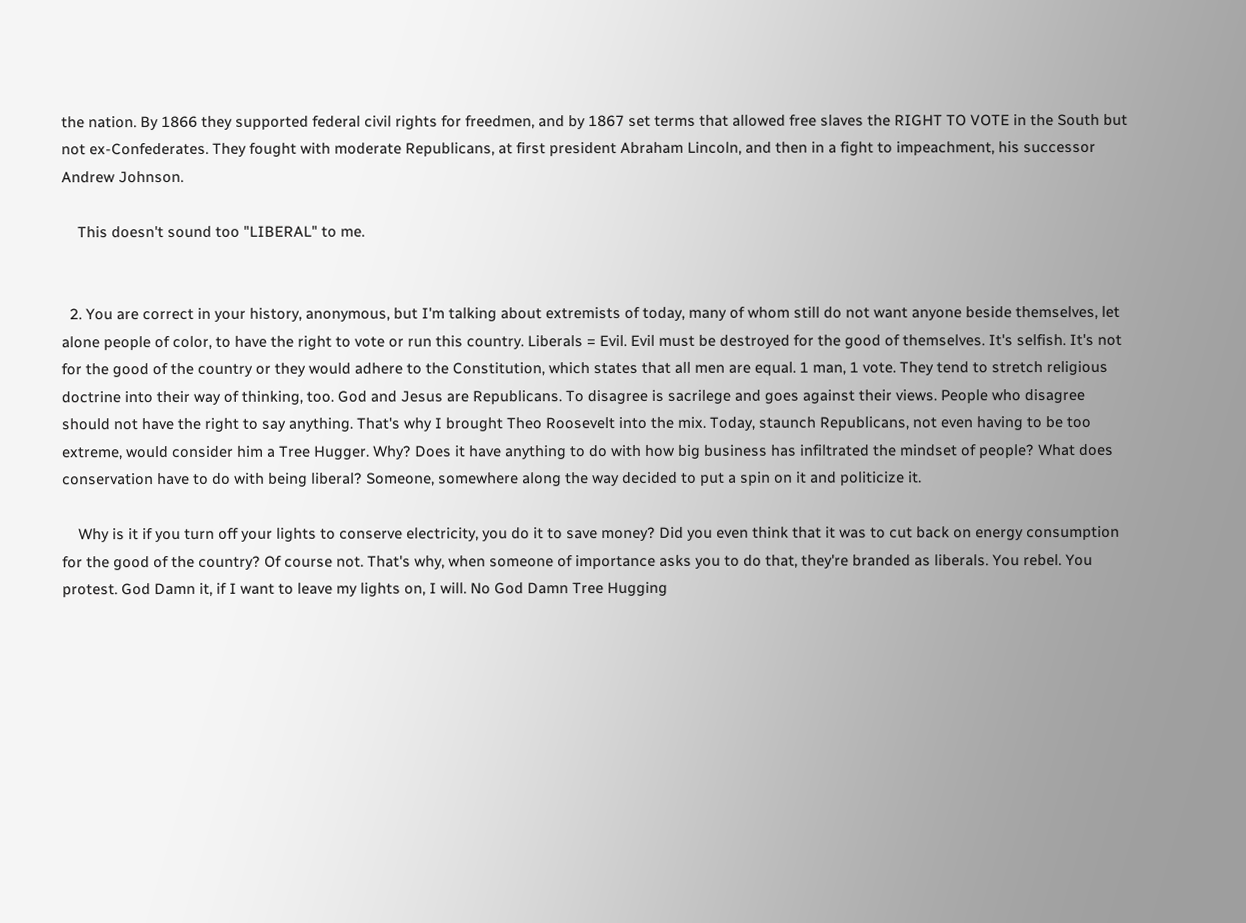the nation. By 1866 they supported federal civil rights for freedmen, and by 1867 set terms that allowed free slaves the RIGHT TO VOTE in the South but not ex-Confederates. They fought with moderate Republicans, at first president Abraham Lincoln, and then in a fight to impeachment, his successor Andrew Johnson.

    This doesn't sound too "LIBERAL" to me.


  2. You are correct in your history, anonymous, but I'm talking about extremists of today, many of whom still do not want anyone beside themselves, let alone people of color, to have the right to vote or run this country. Liberals = Evil. Evil must be destroyed for the good of themselves. It's selfish. It's not for the good of the country or they would adhere to the Constitution, which states that all men are equal. 1 man, 1 vote. They tend to stretch religious doctrine into their way of thinking, too. God and Jesus are Republicans. To disagree is sacrilege and goes against their views. People who disagree should not have the right to say anything. That's why I brought Theo Roosevelt into the mix. Today, staunch Republicans, not even having to be too extreme, would consider him a Tree Hugger. Why? Does it have anything to do with how big business has infiltrated the mindset of people? What does conservation have to do with being liberal? Someone, somewhere along the way decided to put a spin on it and politicize it.

    Why is it if you turn off your lights to conserve electricity, you do it to save money? Did you even think that it was to cut back on energy consumption for the good of the country? Of course not. That's why, when someone of importance asks you to do that, they're branded as liberals. You rebel. You protest. God Damn it, if I want to leave my lights on, I will. No God Damn Tree Hugging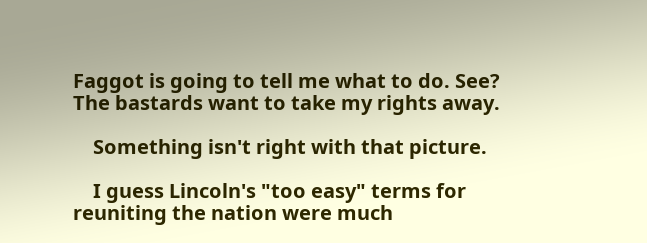Faggot is going to tell me what to do. See? The bastards want to take my rights away.

    Something isn't right with that picture.

    I guess Lincoln's "too easy" terms for reuniting the nation were much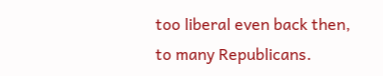too liberal even back then, to many Republicans.